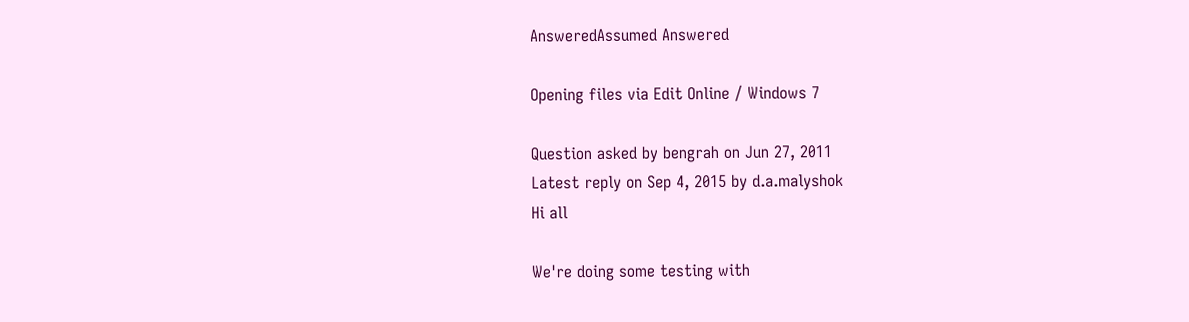AnsweredAssumed Answered

Opening files via Edit Online / Windows 7

Question asked by bengrah on Jun 27, 2011
Latest reply on Sep 4, 2015 by d.a.malyshok
Hi all

We're doing some testing with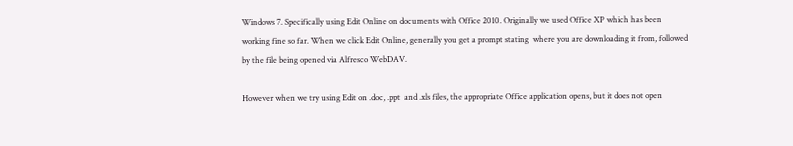Windows 7. Specifically using Edit Online on documents with Office 2010. Originally we used Office XP which has been working fine so far. When we click Edit Online, generally you get a prompt stating  where you are downloading it from, followed by the file being opened via Alfresco WebDAV.

However when we try using Edit on .doc, .ppt  and .xls files, the appropriate Office application opens, but it does not open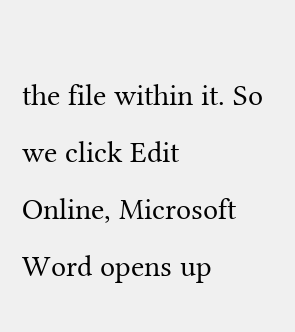the file within it. So we click Edit Online, Microsoft Word opens up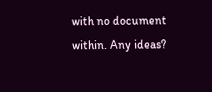with no document within. Any ideas?